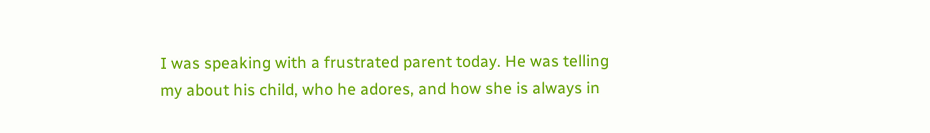I was speaking with a frustrated parent today. He was telling my about his child, who he adores, and how she is always in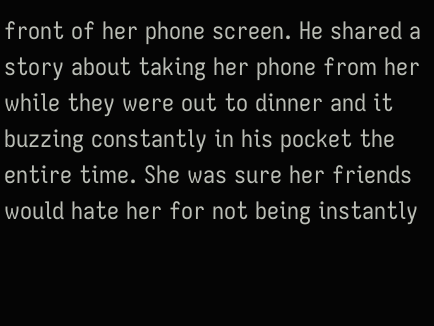front of her phone screen. He shared a story about taking her phone from her while they were out to dinner and it buzzing constantly in his pocket the entire time. She was sure her friends would hate her for not being instantly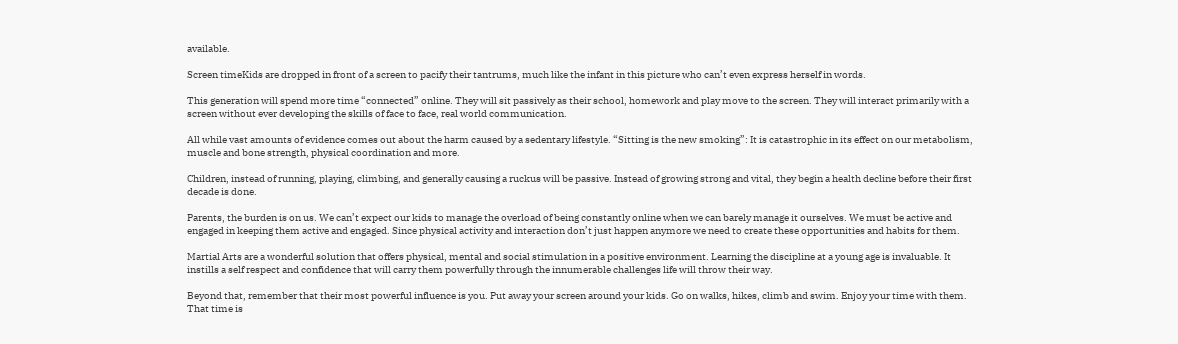available.

Screen timeKids are dropped in front of a screen to pacify their tantrums, much like the infant in this picture who can’t even express herself in words.

This generation will spend more time “connected” online. They will sit passively as their school, homework and play move to the screen. They will interact primarily with a screen without ever developing the skills of face to face, real world communication.

All while vast amounts of evidence comes out about the harm caused by a sedentary lifestyle. “Sitting is the new smoking”: It is catastrophic in its effect on our metabolism, muscle and bone strength, physical coordination and more.

Children, instead of running, playing, climbing, and generally causing a ruckus will be passive. Instead of growing strong and vital, they begin a health decline before their first decade is done.

Parents, the burden is on us. We can’t expect our kids to manage the overload of being constantly online when we can barely manage it ourselves. We must be active and engaged in keeping them active and engaged. Since physical activity and interaction don’t just happen anymore we need to create these opportunities and habits for them.

Martial Arts are a wonderful solution that offers physical, mental and social stimulation in a positive environment. Learning the discipline at a young age is invaluable. It instills a self respect and confidence that will carry them powerfully through the innumerable challenges life will throw their way.

Beyond that, remember that their most powerful influence is you. Put away your screen around your kids. Go on walks, hikes, climb and swim. Enjoy your time with them. That time is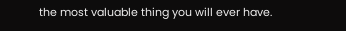the most valuable thing you will ever have.